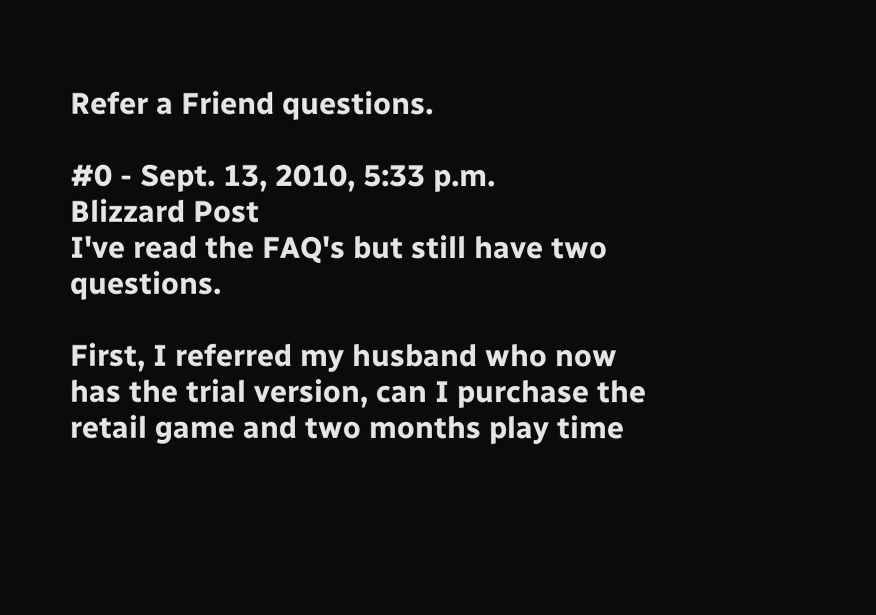Refer a Friend questions.

#0 - Sept. 13, 2010, 5:33 p.m.
Blizzard Post
I've read the FAQ's but still have two questions.

First, I referred my husband who now has the trial version, can I purchase the retail game and two months play time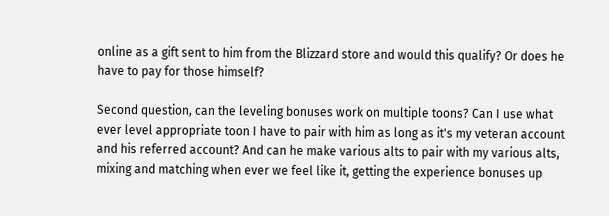online as a gift sent to him from the Blizzard store and would this qualify? Or does he have to pay for those himself?

Second question, can the leveling bonuses work on multiple toons? Can I use what ever level appropriate toon I have to pair with him as long as it's my veteran account and his referred account? And can he make various alts to pair with my various alts, mixing and matching when ever we feel like it, getting the experience bonuses up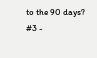to the 90 days?
#3 -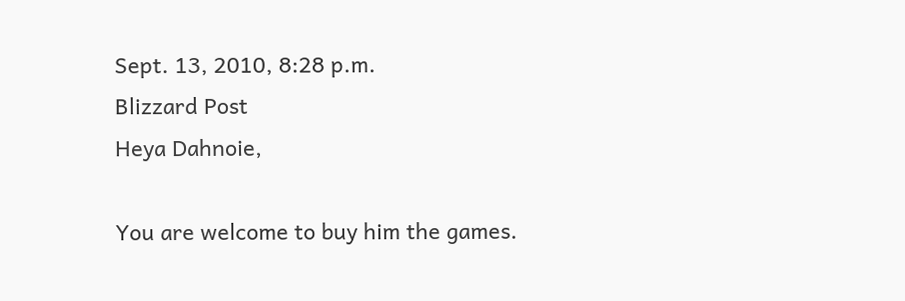Sept. 13, 2010, 8:28 p.m.
Blizzard Post
Heya Dahnoie,

You are welcome to buy him the games.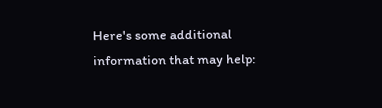Here's some additional information that may help: